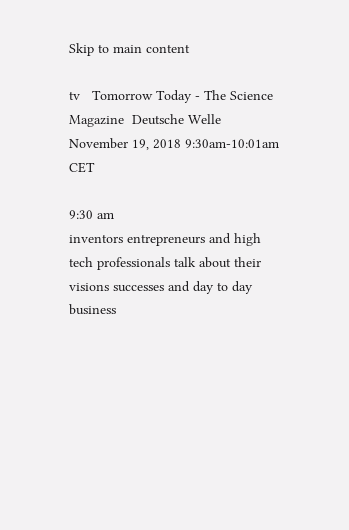Skip to main content

tv   Tomorrow Today - The Science Magazine  Deutsche Welle  November 19, 2018 9:30am-10:01am CET

9:30 am
inventors entrepreneurs and high tech professionals talk about their visions successes and day to day business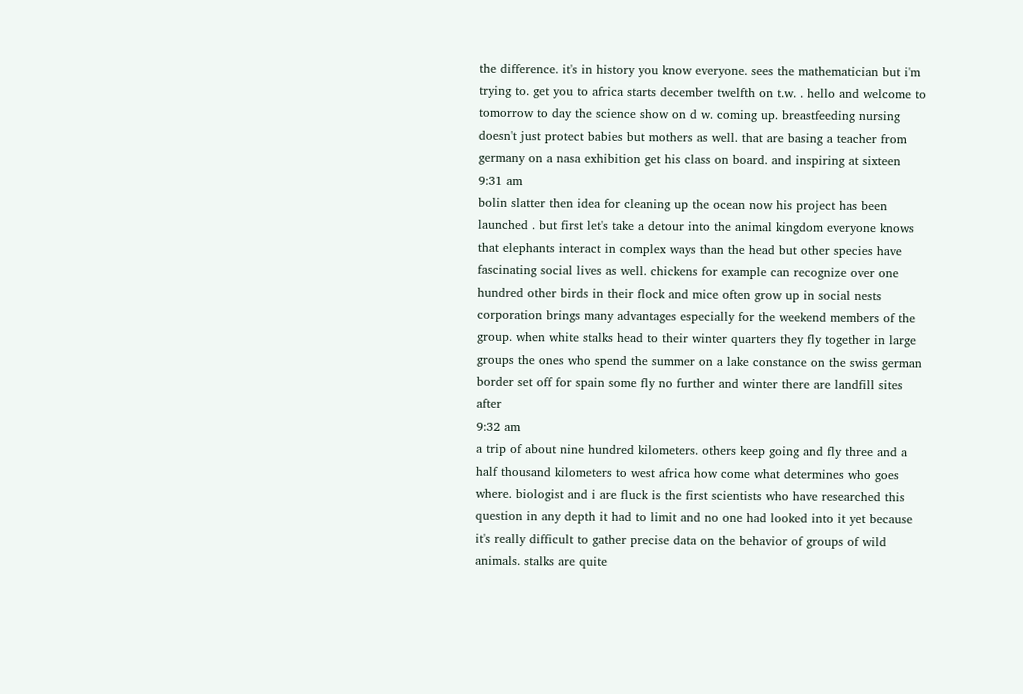the difference. it's in history you know everyone. sees the mathematician but i'm trying to. get you to africa starts december twelfth on t.w. . hello and welcome to tomorrow to day the science show on d w. coming up. breastfeeding nursing doesn't just protect babies but mothers as well. that are basing a teacher from germany on a nasa exhibition get his class on board. and inspiring at sixteen
9:31 am
bolin slatter then idea for cleaning up the ocean now his project has been launched . but first let's take a detour into the animal kingdom everyone knows that elephants interact in complex ways than the head but other species have fascinating social lives as well. chickens for example can recognize over one hundred other birds in their flock and mice often grow up in social nests corporation brings many advantages especially for the weekend members of the group. when white stalks head to their winter quarters they fly together in large groups the ones who spend the summer on a lake constance on the swiss german border set off for spain some fly no further and winter there are landfill sites after
9:32 am
a trip of about nine hundred kilometers. others keep going and fly three and a half thousand kilometers to west africa how come what determines who goes where. biologist and i are fluck is the first scientists who have researched this question in any depth it had to limit and no one had looked into it yet because it's really difficult to gather precise data on the behavior of groups of wild animals. stalks are quite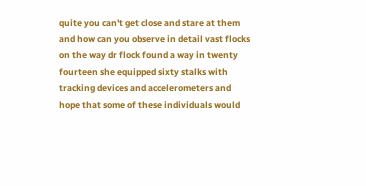quite you can't get close and stare at them and how can you observe in detail vast flocks on the way dr flock found a way in twenty fourteen she equipped sixty stalks with tracking devices and accelerometers and hope that some of these individuals would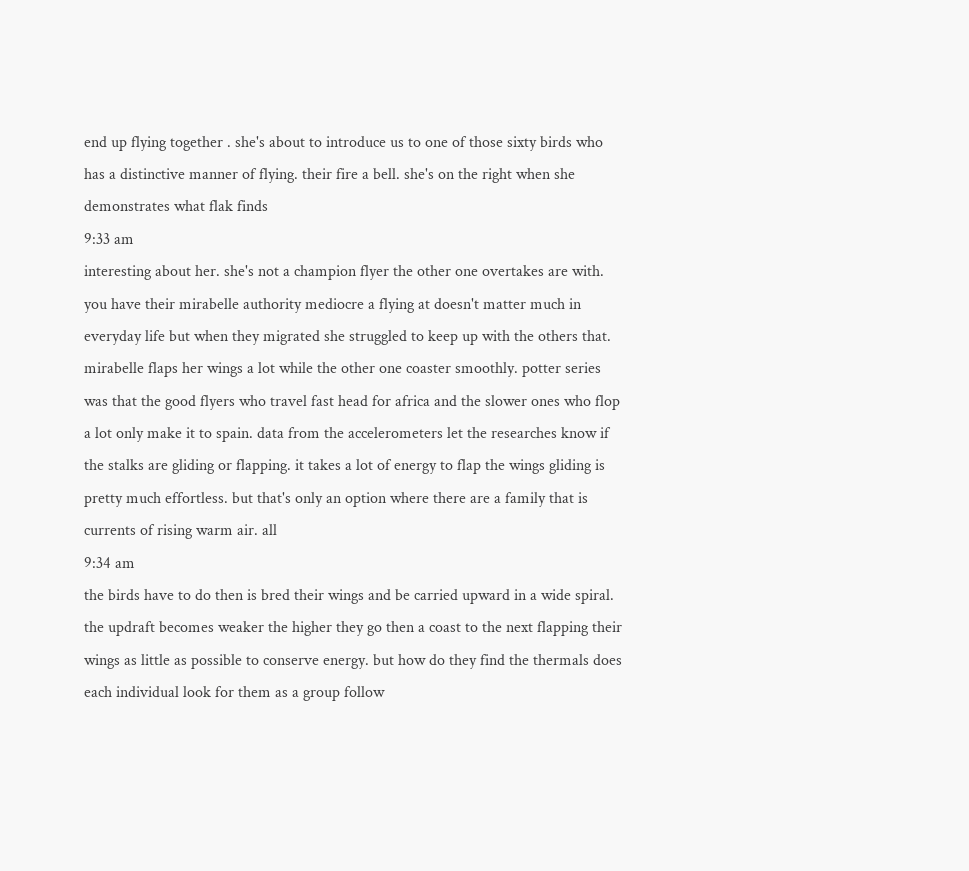end up flying together . she's about to introduce us to one of those sixty birds who has a distinctive manner of flying. their fire a bell. she's on the right when she demonstrates what flak finds
9:33 am
interesting about her. she's not a champion flyer the other one overtakes are with. you have their mirabelle authority mediocre a flying at doesn't matter much in everyday life but when they migrated she struggled to keep up with the others that. mirabelle flaps her wings a lot while the other one coaster smoothly. potter series was that the good flyers who travel fast head for africa and the slower ones who flop a lot only make it to spain. data from the accelerometers let the researches know if the stalks are gliding or flapping. it takes a lot of energy to flap the wings gliding is pretty much effortless. but that's only an option where there are a family that is currents of rising warm air. all
9:34 am
the birds have to do then is bred their wings and be carried upward in a wide spiral. the updraft becomes weaker the higher they go then a coast to the next flapping their wings as little as possible to conserve energy. but how do they find the thermals does each individual look for them as a group follow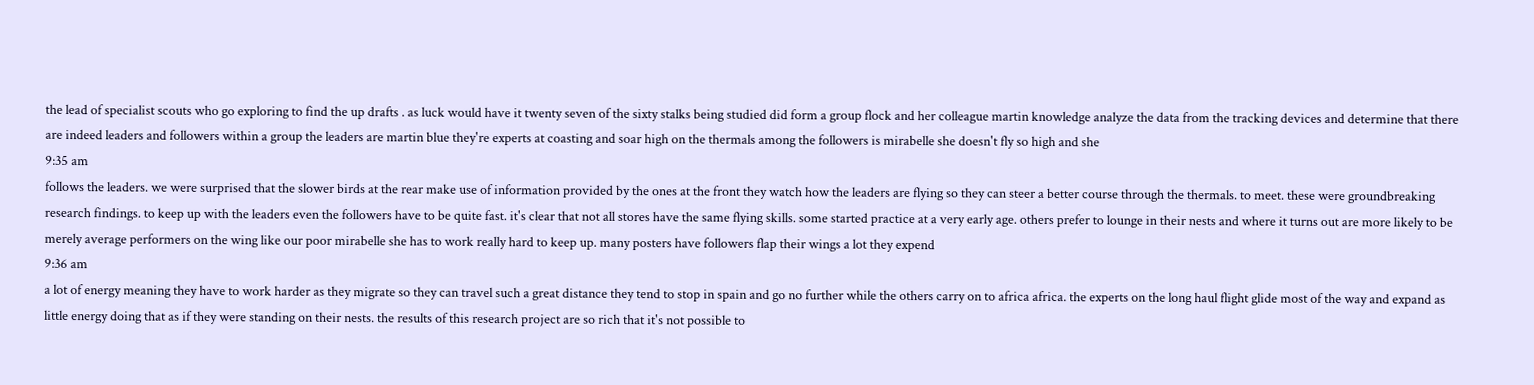the lead of specialist scouts who go exploring to find the up drafts . as luck would have it twenty seven of the sixty stalks being studied did form a group flock and her colleague martin knowledge analyze the data from the tracking devices and determine that there are indeed leaders and followers within a group the leaders are martin blue they're experts at coasting and soar high on the thermals among the followers is mirabelle she doesn't fly so high and she
9:35 am
follows the leaders. we were surprised that the slower birds at the rear make use of information provided by the ones at the front they watch how the leaders are flying so they can steer a better course through the thermals. to meet. these were groundbreaking research findings. to keep up with the leaders even the followers have to be quite fast. it's clear that not all stores have the same flying skills. some started practice at a very early age. others prefer to lounge in their nests and where it turns out are more likely to be merely average performers on the wing like our poor mirabelle she has to work really hard to keep up. many posters have followers flap their wings a lot they expend
9:36 am
a lot of energy meaning they have to work harder as they migrate so they can travel such a great distance they tend to stop in spain and go no further while the others carry on to africa africa. the experts on the long haul flight glide most of the way and expand as little energy doing that as if they were standing on their nests. the results of this research project are so rich that it's not possible to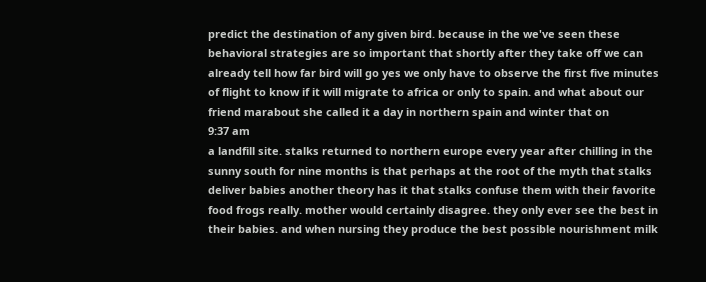predict the destination of any given bird. because in the we've seen these behavioral strategies are so important that shortly after they take off we can already tell how far bird will go yes we only have to observe the first five minutes of flight to know if it will migrate to africa or only to spain. and what about our friend marabout she called it a day in northern spain and winter that on
9:37 am
a landfill site. stalks returned to northern europe every year after chilling in the sunny south for nine months is that perhaps at the root of the myth that stalks deliver babies another theory has it that stalks confuse them with their favorite food frogs really. mother would certainly disagree. they only ever see the best in their babies. and when nursing they produce the best possible nourishment milk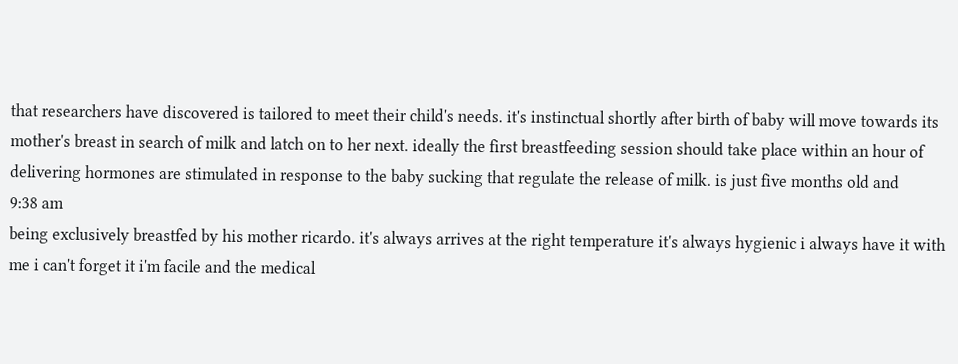that researchers have discovered is tailored to meet their child's needs. it's instinctual shortly after birth of baby will move towards its mother's breast in search of milk and latch on to her next. ideally the first breastfeeding session should take place within an hour of delivering hormones are stimulated in response to the baby sucking that regulate the release of milk. is just five months old and
9:38 am
being exclusively breastfed by his mother ricardo. it's always arrives at the right temperature it's always hygienic i always have it with me i can't forget it i'm facile and the medical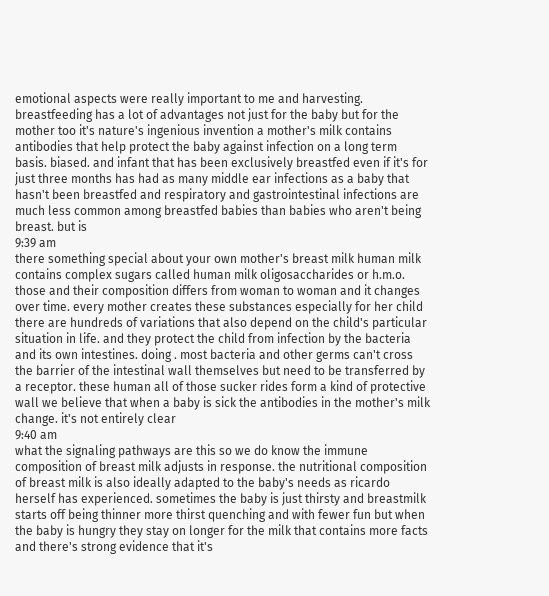emotional aspects were really important to me and harvesting. breastfeeding has a lot of advantages not just for the baby but for the mother too it's nature's ingenious invention a mother's milk contains antibodies that help protect the baby against infection on a long term basis. biased. and infant that has been exclusively breastfed even if it's for just three months has had as many middle ear infections as a baby that hasn't been breastfed and respiratory and gastrointestinal infections are much less common among breastfed babies than babies who aren't being breast. but is
9:39 am
there something special about your own mother's breast milk human milk contains complex sugars called human milk oligosaccharides or h.m.o. those and their composition differs from woman to woman and it changes over time. every mother creates these substances especially for her child there are hundreds of variations that also depend on the child's particular situation in life. and they protect the child from infection by the bacteria and its own intestines. doing . most bacteria and other germs can't cross the barrier of the intestinal wall themselves but need to be transferred by a receptor. these human all of those sucker rides form a kind of protective wall we believe that when a baby is sick the antibodies in the mother's milk change. it's not entirely clear
9:40 am
what the signaling pathways are this so we do know the immune composition of breast milk adjusts in response. the nutritional composition of breast milk is also ideally adapted to the baby's needs as ricardo herself has experienced. sometimes the baby is just thirsty and breastmilk starts off being thinner more thirst quenching and with fewer fun but when the baby is hungry they stay on longer for the milk that contains more facts and there's strong evidence that it's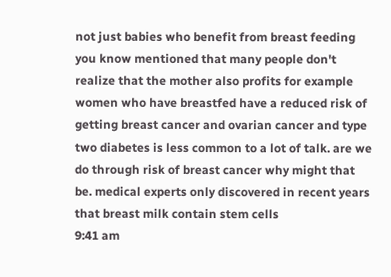not just babies who benefit from breast feeding you know mentioned that many people don't realize that the mother also profits for example women who have breastfed have a reduced risk of getting breast cancer and ovarian cancer and type two diabetes is less common to a lot of talk. are we do through risk of breast cancer why might that be. medical experts only discovered in recent years that breast milk contain stem cells
9:41 am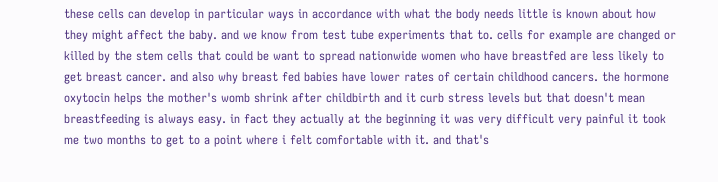these cells can develop in particular ways in accordance with what the body needs little is known about how they might affect the baby. and we know from test tube experiments that to. cells for example are changed or killed by the stem cells that could be want to spread nationwide women who have breastfed are less likely to get breast cancer. and also why breast fed babies have lower rates of certain childhood cancers. the hormone oxytocin helps the mother's womb shrink after childbirth and it curb stress levels but that doesn't mean breastfeeding is always easy. in fact they actually at the beginning it was very difficult very painful it took me two months to get to a point where i felt comfortable with it. and that's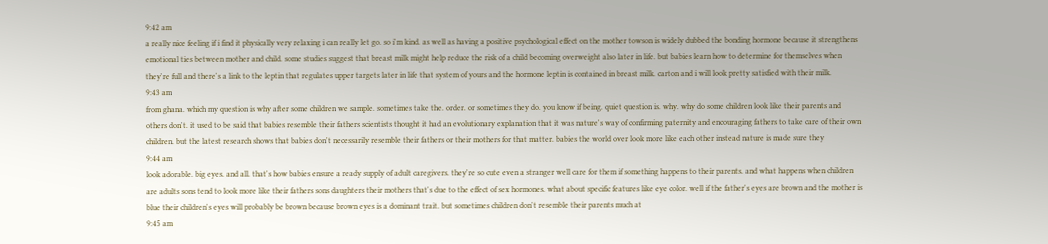9:42 am
a really nice feeling if i find it physically very relaxing i can really let go. so i'm kind. as well as having a positive psychological effect on the mother towson is widely dubbed the bonding hormone because it strengthens emotional ties between mother and child. some studies suggest that breast milk might help reduce the risk of a child becoming overweight also later in life. but babies learn how to determine for themselves when they're full and there's a link to the leptin that regulates upper targets later in life that system of yours and the hormone leptin is contained in breast milk. carton and i will look pretty satisfied with their milk.
9:43 am
from ghana. which my question is why after some children we sample. sometimes take the. order. or sometimes they do. you know if being. quiet question is. why. why do some children look like their parents and others don't. it used to be said that babies resemble their fathers scientists thought it had an evolutionary explanation that it was nature's way of confirming paternity and encouraging fathers to take care of their own children. but the latest research shows that babies don't necessarily resemble their fathers or their mothers for that matter. babies the world over look more like each other instead nature is made sure they
9:44 am
look adorable. big eyes. and all. that's how babies ensure a ready supply of adult caregivers. they're so cute even a stranger well care for them if something happens to their parents. and what happens when children are adults sons tend to look more like their fathers sons daughters their mothers that's due to the effect of sex hormones. what about specific features like eye color. well if the father's eyes are brown and the mother is blue their children's eyes will probably be brown because brown eyes is a dominant trait. but sometimes children don't resemble their parents much at
9:45 am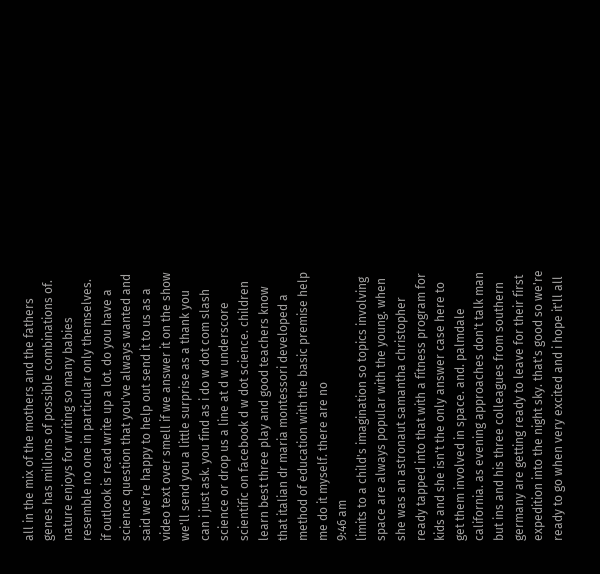all in the mix of the mothers and the fathers genes has millions of possible combinations of. nature enjoys for writing so many babies resemble no one in particular only themselves. if outlook is read write up a lot. do you have a science question that you've always wanted and said we're happy to help out send it to us as a video text over smell if we answer it on the show we'll send you a little surprise as a thank you can i just ask. you find as i do w dot com slash science or drop us a line at d w underscore scientific on facebook d w dot science. children learn best three play and good teachers know that italian dr maria montessori developed a method of education with the basic premise help me do it myself. there are no
9:46 am
limits to a child's imagination so topics involving space are always popular with the young. when she was an astronaut samantha christopher ready tapped into that with a fitness program for kids and she isn't the only answer case here to get them involved in space. and. palmdale california. as evening approaches don't talk man but ins and his three colleagues from southern germany are getting ready to leave for their first expedition into the night sky. that's good so we're ready to go when very excited and i hope it'll all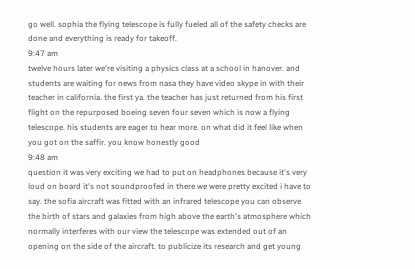go well. sophia the flying telescope is fully fueled all of the safety checks are done and everything is ready for takeoff.
9:47 am
twelve hours later we're visiting a physics class at a school in hanover. and students are waiting for news from nasa they have video skype in with their teacher in california. the first ya. the teacher has just returned from his first flight on the repurposed boeing seven four seven which is now a flying telescope. his students are eager to hear more. on what did it feel like when you got on the saffir. you know honestly good
9:48 am
question it was very exciting we had to put on headphones because it's very loud on board it's not soundproofed in there we were pretty excited i have to say. the sofia aircraft was fitted with an infrared telescope you can observe the birth of stars and galaxies from high above the earth's atmosphere which normally interferes with our view the telescope was extended out of an opening on the side of the aircraft. to publicize its research and get young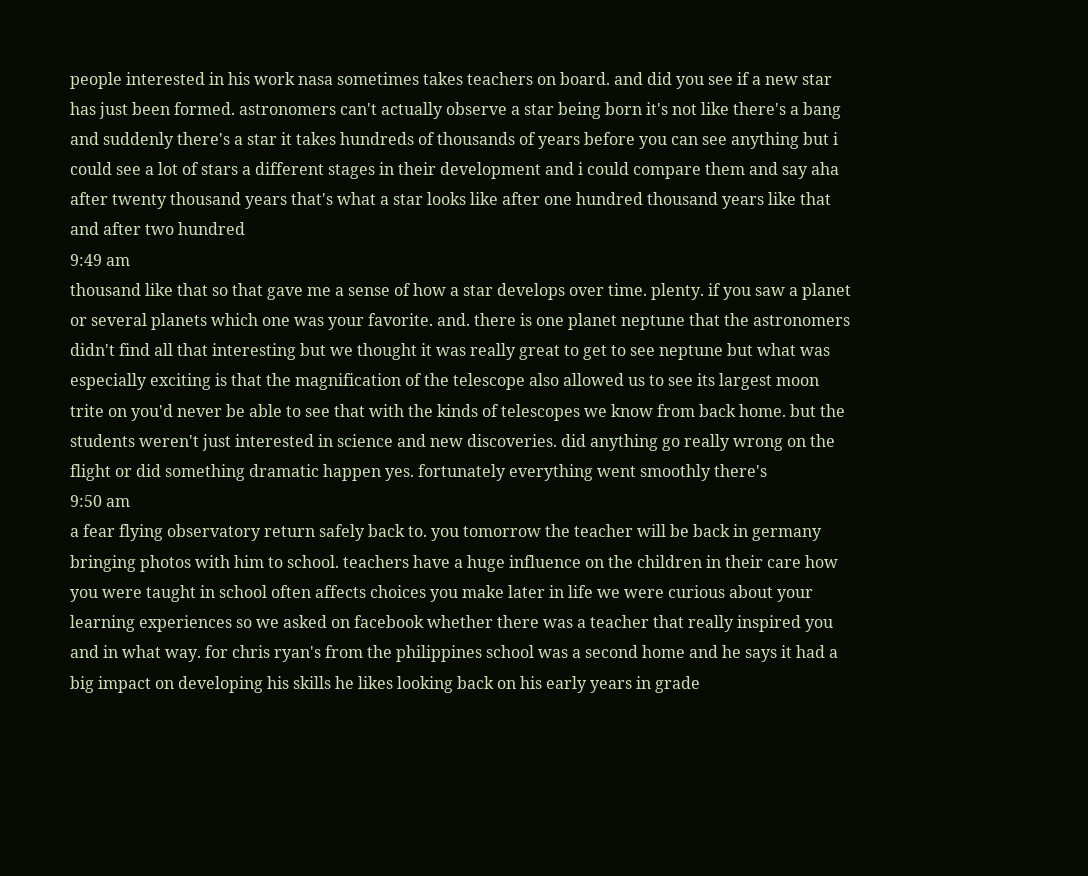people interested in his work nasa sometimes takes teachers on board. and did you see if a new star has just been formed. astronomers can't actually observe a star being born it's not like there's a bang and suddenly there's a star it takes hundreds of thousands of years before you can see anything but i could see a lot of stars a different stages in their development and i could compare them and say aha after twenty thousand years that's what a star looks like after one hundred thousand years like that and after two hundred
9:49 am
thousand like that so that gave me a sense of how a star develops over time. plenty. if you saw a planet or several planets which one was your favorite. and. there is one planet neptune that the astronomers didn't find all that interesting but we thought it was really great to get to see neptune but what was especially exciting is that the magnification of the telescope also allowed us to see its largest moon trite on you'd never be able to see that with the kinds of telescopes we know from back home. but the students weren't just interested in science and new discoveries. did anything go really wrong on the flight or did something dramatic happen yes. fortunately everything went smoothly there's
9:50 am
a fear flying observatory return safely back to. you tomorrow the teacher will be back in germany bringing photos with him to school. teachers have a huge influence on the children in their care how you were taught in school often affects choices you make later in life we were curious about your learning experiences so we asked on facebook whether there was a teacher that really inspired you and in what way. for chris ryan's from the philippines school was a second home and he says it had a big impact on developing his skills he likes looking back on his early years in grade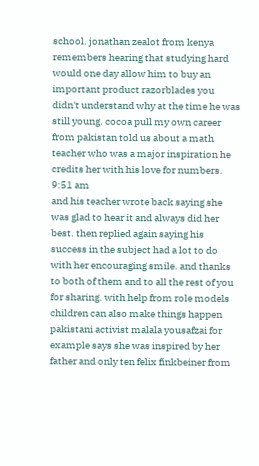school. jonathan zealot from kenya remembers hearing that studying hard would one day allow him to buy an important product razorblades you didn't understand why at the time he was still young. cocoa pull my own career from pakistan told us about a math teacher who was a major inspiration he credits her with his love for numbers.
9:51 am
and his teacher wrote back saying she was glad to hear it and always did her best. then replied again saying his success in the subject had a lot to do with her encouraging smile. and thanks to both of them and to all the rest of you for sharing. with help from role models children can also make things happen pakistani activist malala yousafzai for example says she was inspired by her father and only ten felix finkbeiner from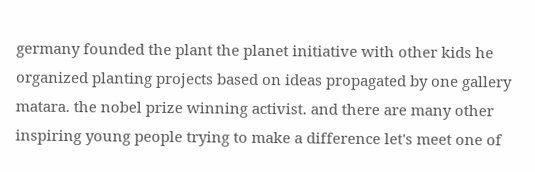germany founded the plant the planet initiative with other kids he organized planting projects based on ideas propagated by one gallery matara. the nobel prize winning activist. and there are many other inspiring young people trying to make a difference let's meet one of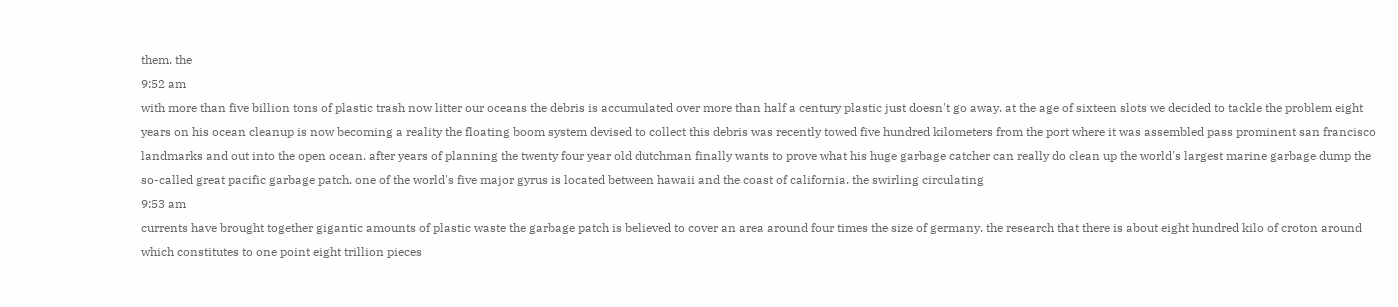them. the
9:52 am
with more than five billion tons of plastic trash now litter our oceans the debris is accumulated over more than half a century plastic just doesn't go away. at the age of sixteen slots we decided to tackle the problem eight years on his ocean cleanup is now becoming a reality the floating boom system devised to collect this debris was recently towed five hundred kilometers from the port where it was assembled pass prominent san francisco landmarks and out into the open ocean. after years of planning the twenty four year old dutchman finally wants to prove what his huge garbage catcher can really do clean up the world's largest marine garbage dump the so-called great pacific garbage patch. one of the world's five major gyrus is located between hawaii and the coast of california. the swirling circulating
9:53 am
currents have brought together gigantic amounts of plastic waste the garbage patch is believed to cover an area around four times the size of germany. the research that there is about eight hundred kilo of croton around which constitutes to one point eight trillion pieces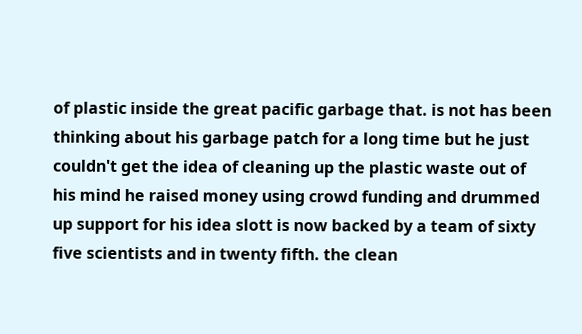of plastic inside the great pacific garbage that. is not has been thinking about his garbage patch for a long time but he just couldn't get the idea of cleaning up the plastic waste out of his mind he raised money using crowd funding and drummed up support for his idea slott is now backed by a team of sixty five scientists and in twenty fifth. the clean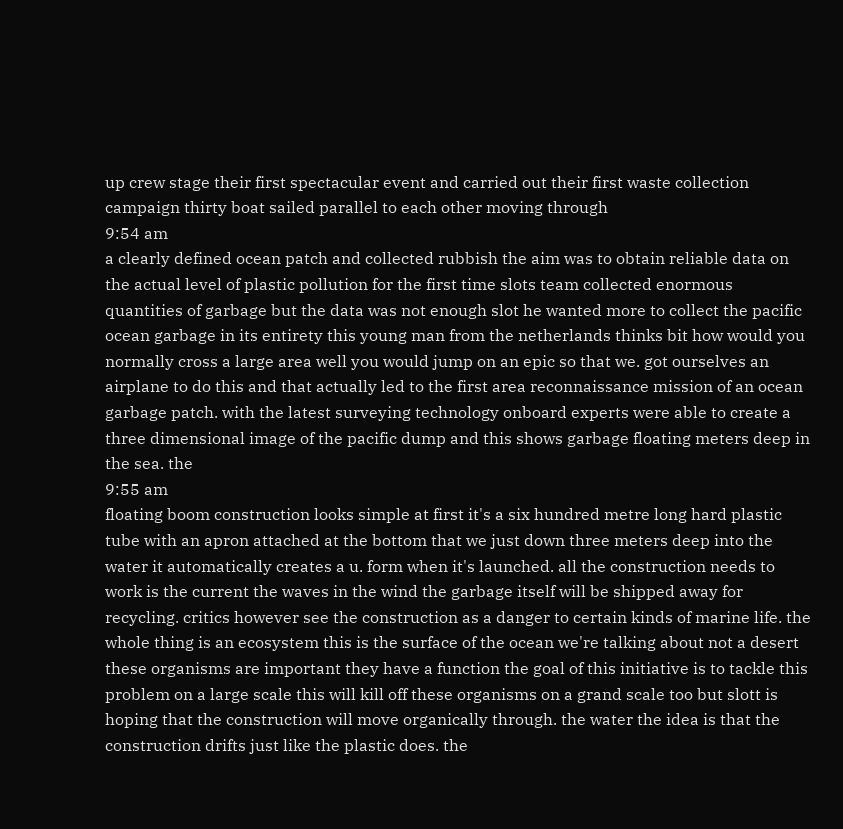up crew stage their first spectacular event and carried out their first waste collection campaign thirty boat sailed parallel to each other moving through
9:54 am
a clearly defined ocean patch and collected rubbish the aim was to obtain reliable data on the actual level of plastic pollution for the first time slots team collected enormous quantities of garbage but the data was not enough slot he wanted more to collect the pacific ocean garbage in its entirety this young man from the netherlands thinks bit how would you normally cross a large area well you would jump on an epic so that we. got ourselves an airplane to do this and that actually led to the first area reconnaissance mission of an ocean garbage patch. with the latest surveying technology onboard experts were able to create a three dimensional image of the pacific dump and this shows garbage floating meters deep in the sea. the
9:55 am
floating boom construction looks simple at first it's a six hundred metre long hard plastic tube with an apron attached at the bottom that we just down three meters deep into the water it automatically creates a u. form when it's launched. all the construction needs to work is the current the waves in the wind the garbage itself will be shipped away for recycling. critics however see the construction as a danger to certain kinds of marine life. the whole thing is an ecosystem this is the surface of the ocean we're talking about not a desert these organisms are important they have a function the goal of this initiative is to tackle this problem on a large scale this will kill off these organisms on a grand scale too but slott is hoping that the construction will move organically through. the water the idea is that the construction drifts just like the plastic does. the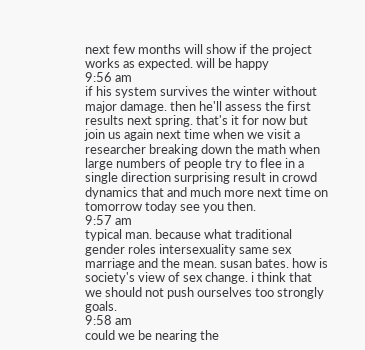next few months will show if the project works as expected. will be happy
9:56 am
if his system survives the winter without major damage. then he'll assess the first results next spring. that's it for now but join us again next time when we visit a researcher breaking down the math when large numbers of people try to flee in a single direction surprising result in crowd dynamics that and much more next time on tomorrow today see you then.
9:57 am
typical man. because what traditional gender roles intersexuality same sex marriage and the mean. susan bates. how is society's view of sex change. i think that we should not push ourselves too strongly goals.
9:58 am
could we be nearing the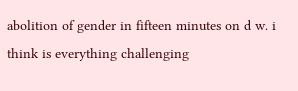abolition of gender in fifteen minutes on d w. i think is everything challenging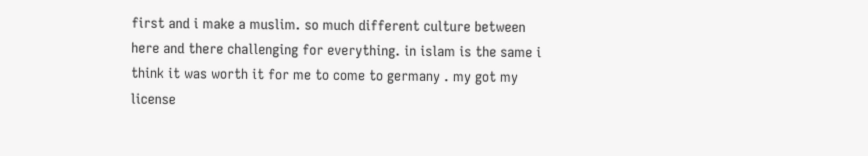first and i make a muslim. so much different culture between here and there challenging for everything. in islam is the same i think it was worth it for me to come to germany . my got my license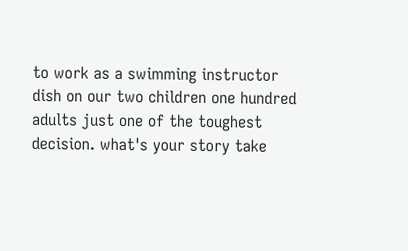to work as a swimming instructor dish on our two children one hundred adults just one of the toughest decision. what's your story take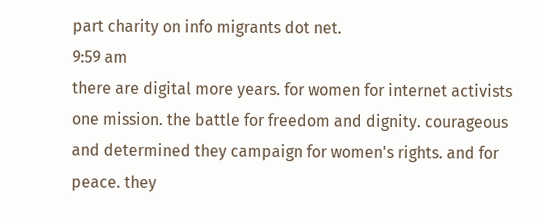part charity on info migrants dot net.
9:59 am
there are digital more years. for women for internet activists one mission. the battle for freedom and dignity. courageous and determined they campaign for women's rights. and for peace. they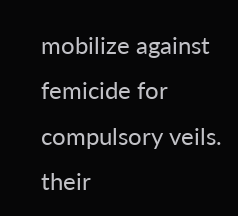mobilize against femicide for compulsory veils. their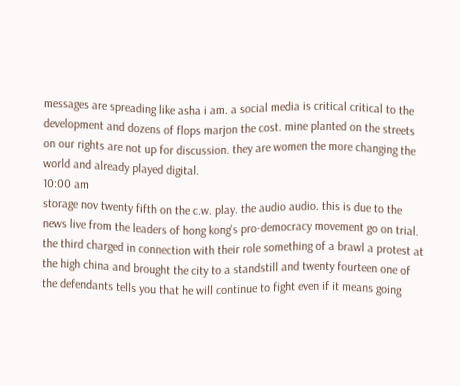messages are spreading like asha i am. a social media is critical critical to the development and dozens of flops marjon the cost. mine planted on the streets on our rights are not up for discussion. they are women the more changing the world and already played digital.
10:00 am
storage nov twenty fifth on the c.w. play. the audio audio. this is due to the news live from the leaders of hong kong's pro-democracy movement go on trial. the third charged in connection with their role something of a brawl a protest at the high china and brought the city to a standstill and twenty fourteen one of the defendants tells you that he will continue to fight even if it means going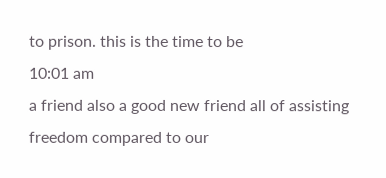to prison. this is the time to be
10:01 am
a friend also a good new friend all of assisting freedom compared to our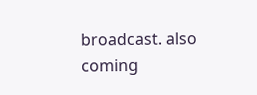broadcast. also coming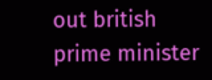out british prime minister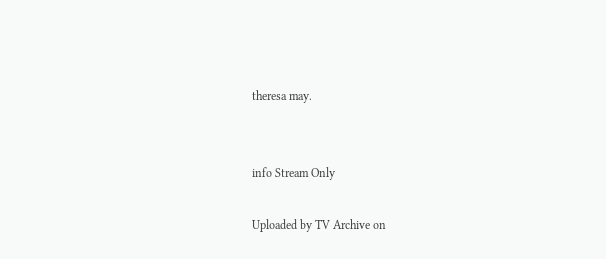theresa may.


info Stream Only

Uploaded by TV Archive on